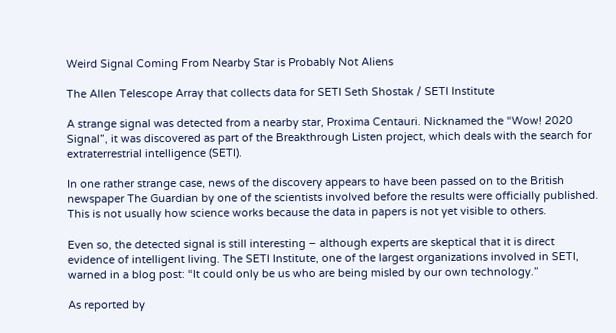Weird Signal Coming From Nearby Star is Probably Not Aliens

The Allen Telescope Array that collects data for SETI Seth Shostak / SETI Institute

A strange signal was detected from a nearby star, Proxima Centauri. Nicknamed the “Wow! 2020 Signal”, it was discovered as part of the Breakthrough Listen project, which deals with the search for extraterrestrial intelligence (SETI).

In one rather strange case, news of the discovery appears to have been passed on to the British newspaper The Guardian by one of the scientists involved before the results were officially published. This is not usually how science works because the data in papers is not yet visible to others.

Even so, the detected signal is still interesting – although experts are skeptical that it is direct evidence of intelligent living. The SETI Institute, one of the largest organizations involved in SETI, warned in a blog post: “It could only be us who are being misled by our own technology.”

As reported by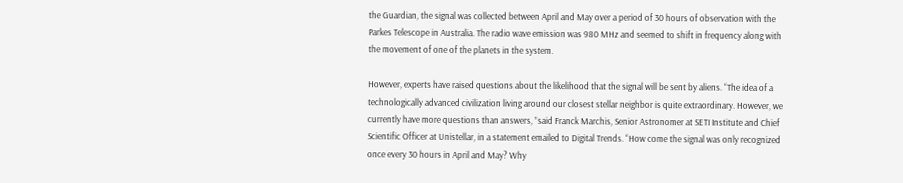the Guardian, the signal was collected between April and May over a period of 30 hours of observation with the Parkes Telescope in Australia. The radio wave emission was 980 MHz and seemed to shift in frequency along with the movement of one of the planets in the system.

However, experts have raised questions about the likelihood that the signal will be sent by aliens. “The idea of a technologically advanced civilization living around our closest stellar neighbor is quite extraordinary. However, we currently have more questions than answers, ”said Franck Marchis, Senior Astronomer at SETI Institute and Chief Scientific Officer at Unistellar, in a statement emailed to Digital Trends. “How come the signal was only recognized once every 30 hours in April and May? Why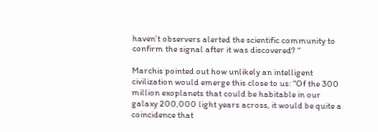haven’t observers alerted the scientific community to confirm the signal after it was discovered? “

Marchis pointed out how unlikely an intelligent civilization would emerge this close to us: “Of the 300 million exoplanets that could be habitable in our galaxy 200,000 light years across, it would be quite a coincidence that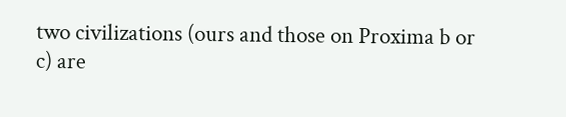two civilizations (ours and those on Proxima b or c) are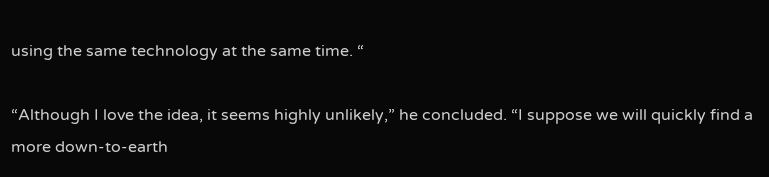using the same technology at the same time. “

“Although I love the idea, it seems highly unlikely,” he concluded. “I suppose we will quickly find a more down-to-earth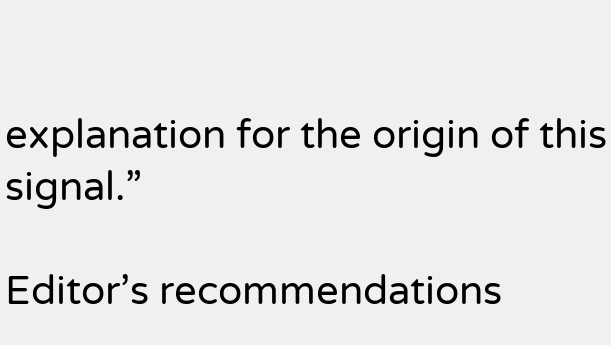explanation for the origin of this signal.”

Editor’s recommendations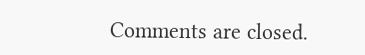Comments are closed.